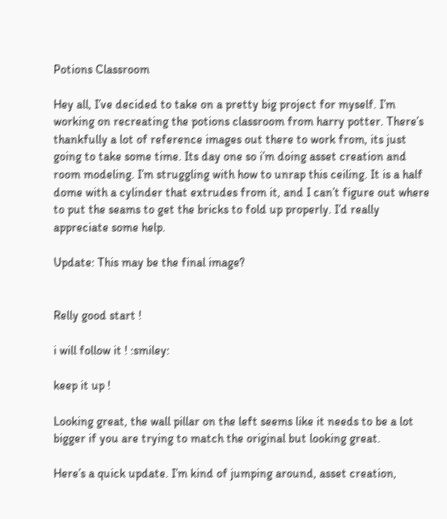Potions Classroom

Hey all, I’ve decided to take on a pretty big project for myself. I’m working on recreating the potions classroom from harry potter. There’s thankfully a lot of reference images out there to work from, its just going to take some time. Its day one so i’m doing asset creation and room modeling. I’m struggling with how to unrap this ceiling. It is a half dome with a cylinder that extrudes from it, and I can’t figure out where to put the seams to get the bricks to fold up properly. I’d really appreciate some help.

Update: This may be the final image?


Relly good start !

i will follow it ! :smiley:

keep it up !

Looking great, the wall pillar on the left seems like it needs to be a lot bigger if you are trying to match the original but looking great.

Here’s a quick update. I’m kind of jumping around, asset creation,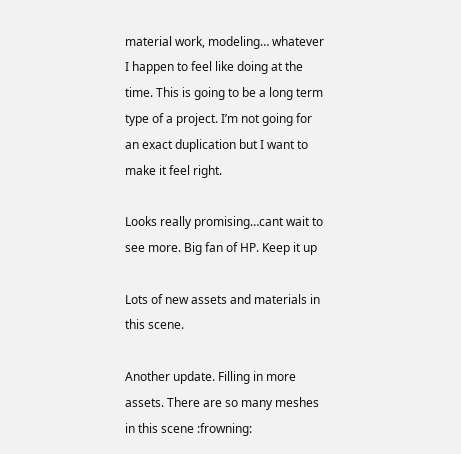material work, modeling… whatever I happen to feel like doing at the time. This is going to be a long term type of a project. I’m not going for an exact duplication but I want to make it feel right.

Looks really promising…cant wait to see more. Big fan of HP. Keep it up

Lots of new assets and materials in this scene.

Another update. Filling in more assets. There are so many meshes in this scene :frowning: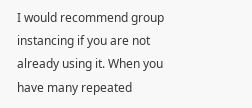I would recommend group instancing if you are not already using it. When you have many repeated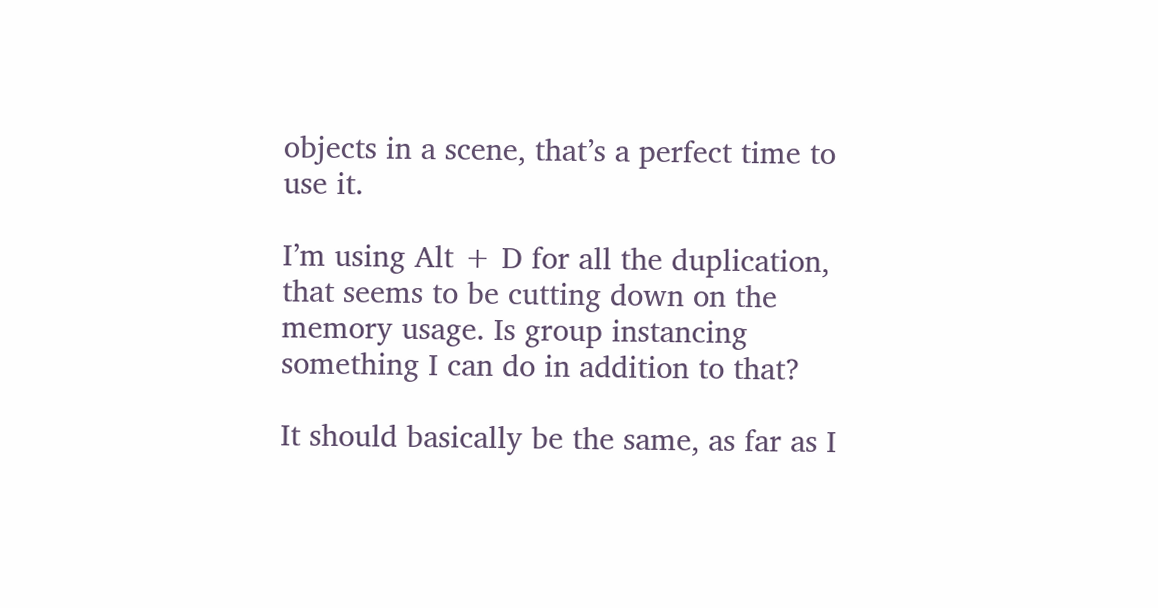objects in a scene, that’s a perfect time to use it.

I’m using Alt + D for all the duplication, that seems to be cutting down on the memory usage. Is group instancing something I can do in addition to that?

It should basically be the same, as far as I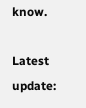know.

Latest update: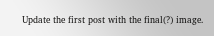Update the first post with the final(?) image.